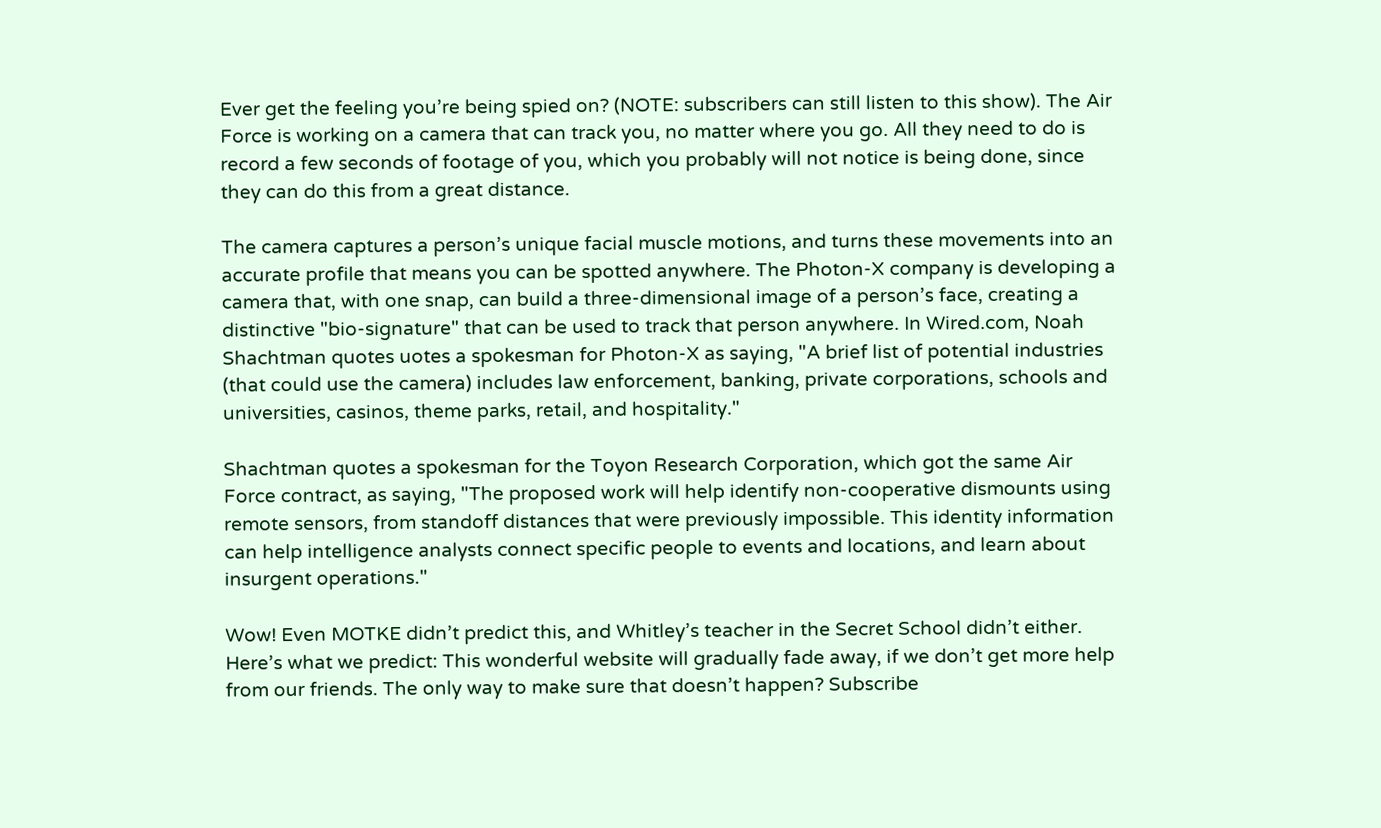Ever get the feeling you’re being spied on? (NOTE: subscribers can still listen to this show). The Air Force is working on a camera that can track you, no matter where you go. All they need to do is record a few seconds of footage of you, which you probably will not notice is being done, since they can do this from a great distance.

The camera captures a person’s unique facial muscle motions, and turns these movements into an accurate profile that means you can be spotted anywhere. The Photon-X company is developing a camera that, with one snap, can build a three-dimensional image of a person’s face, creating a distinctive "bio-signature" that can be used to track that person anywhere. In Wired.com, Noah Shachtman quotes uotes a spokesman for Photon-X as saying, "A brief list of potential industries (that could use the camera) includes law enforcement, banking, private corporations, schools and universities, casinos, theme parks, retail, and hospitality."

Shachtman quotes a spokesman for the Toyon Research Corporation, which got the same Air Force contract, as saying, "The proposed work will help identify non-cooperative dismounts using remote sensors, from standoff distances that were previously impossible. This identity information can help intelligence analysts connect specific people to events and locations, and learn about insurgent operations."

Wow! Even MOTKE didn’t predict this, and Whitley’s teacher in the Secret School didn’t either. Here’s what we predict: This wonderful website will gradually fade away, if we don’t get more help from our friends. The only way to make sure that doesn’t happen? Subscribe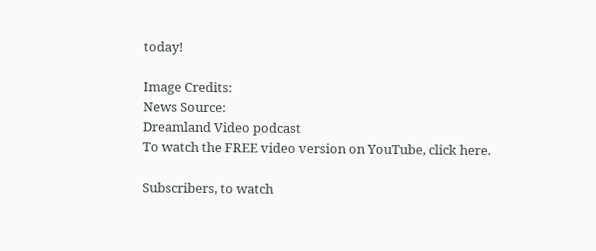today!

Image Credits:
News Source:
Dreamland Video podcast
To watch the FREE video version on YouTube, click here.

Subscribers, to watch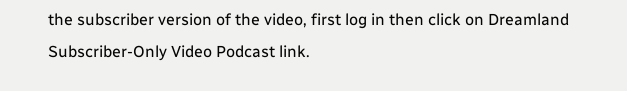the subscriber version of the video, first log in then click on Dreamland Subscriber-Only Video Podcast link.